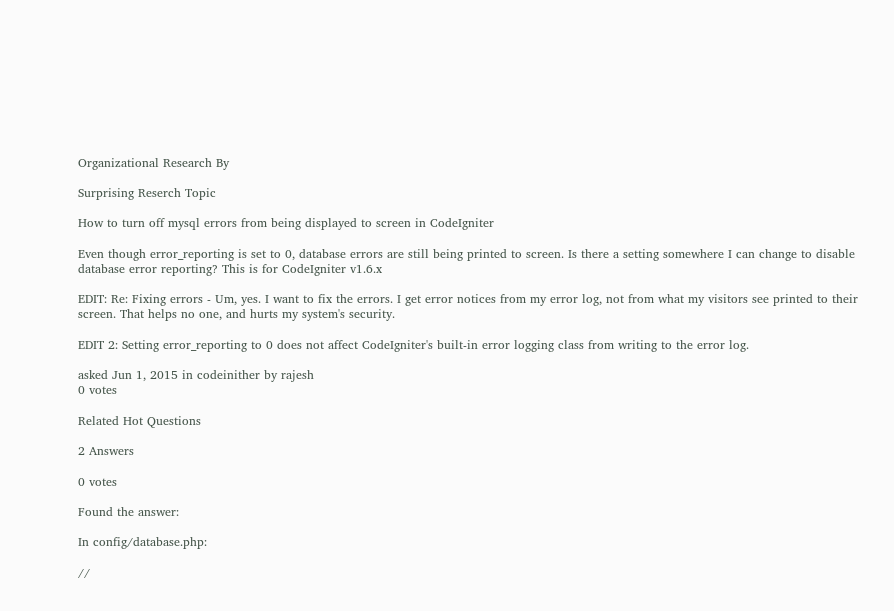Organizational Research By

Surprising Reserch Topic

How to turn off mysql errors from being displayed to screen in CodeIgniter

Even though error_reporting is set to 0, database errors are still being printed to screen. Is there a setting somewhere I can change to disable database error reporting? This is for CodeIgniter v1.6.x

EDIT: Re: Fixing errors - Um, yes. I want to fix the errors. I get error notices from my error log, not from what my visitors see printed to their screen. That helps no one, and hurts my system's security.

EDIT 2: Setting error_reporting to 0 does not affect CodeIgniter's built-in error logging class from writing to the error log.

asked Jun 1, 2015 in codeinither by rajesh
0 votes

Related Hot Questions

2 Answers

0 votes

Found the answer:

In config/database.php:

//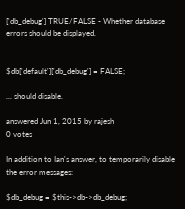['db_debug'] TRUE/FALSE - Whether database errors should be displayed.


$db['default']['db_debug'] = FALSE;

... should disable.

answered Jun 1, 2015 by rajesh
0 votes

In addition to Ian's answer, to temporarily disable the error messages:

$db_debug = $this->db->db_debug;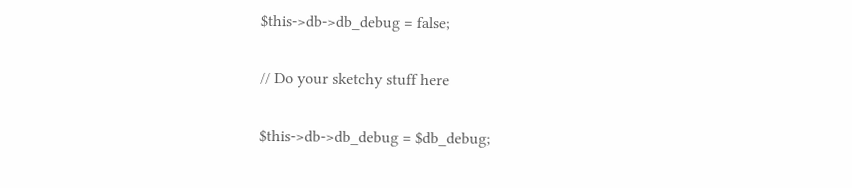$this->db->db_debug = false;

// Do your sketchy stuff here

$this->db->db_debug = $db_debug;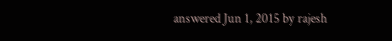answered Jun 1, 2015 by rajesh